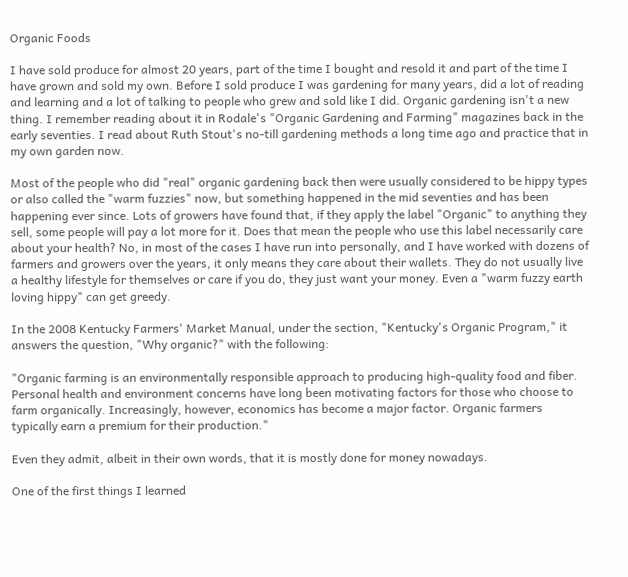Organic Foods

I have sold produce for almost 20 years, part of the time I bought and resold it and part of the time I have grown and sold my own. Before I sold produce I was gardening for many years, did a lot of reading and learning and a lot of talking to people who grew and sold like I did. Organic gardening isn't a new thing. I remember reading about it in Rodale's "Organic Gardening and Farming" magazines back in the early seventies. I read about Ruth Stout's no-till gardening methods a long time ago and practice that in my own garden now.

Most of the people who did "real" organic gardening back then were usually considered to be hippy types or also called the "warm fuzzies" now, but something happened in the mid seventies and has been happening ever since. Lots of growers have found that, if they apply the label "Organic" to anything they sell, some people will pay a lot more for it. Does that mean the people who use this label necessarily care about your health? No, in most of the cases I have run into personally, and I have worked with dozens of farmers and growers over the years, it only means they care about their wallets. They do not usually live a healthy lifestyle for themselves or care if you do, they just want your money. Even a "warm fuzzy earth loving hippy" can get greedy.

In the 2008 Kentucky Farmers' Market Manual, under the section, "Kentucky's Organic Program," it answers the question, "Why organic?" with the following:

"Organic farming is an environmentally responsible approach to producing high-quality food and fiber. Personal health and environment concerns have long been motivating factors for those who choose to farm organically. Increasingly, however, economics has become a major factor. Organic farmers typically earn a premium for their production."

Even they admit, albeit in their own words, that it is mostly done for money nowadays.

One of the first things I learned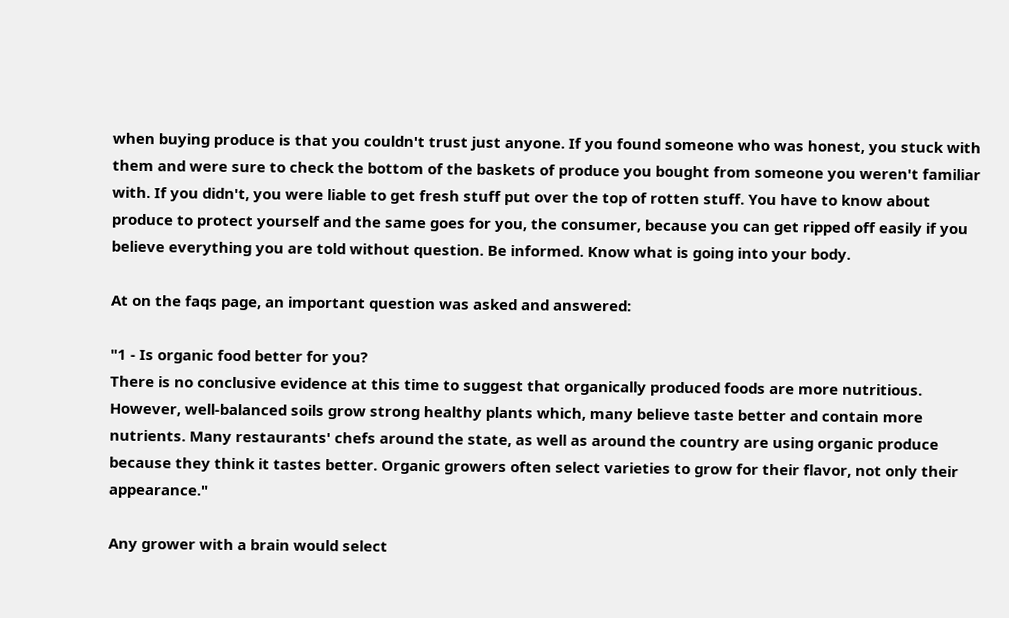when buying produce is that you couldn't trust just anyone. If you found someone who was honest, you stuck with them and were sure to check the bottom of the baskets of produce you bought from someone you weren't familiar with. If you didn't, you were liable to get fresh stuff put over the top of rotten stuff. You have to know about produce to protect yourself and the same goes for you, the consumer, because you can get ripped off easily if you believe everything you are told without question. Be informed. Know what is going into your body.

At on the faqs page, an important question was asked and answered:

"1 - Is organic food better for you?
There is no conclusive evidence at this time to suggest that organically produced foods are more nutritious. However, well-balanced soils grow strong healthy plants which, many believe taste better and contain more nutrients. Many restaurants' chefs around the state, as well as around the country are using organic produce because they think it tastes better. Organic growers often select varieties to grow for their flavor, not only their appearance."

Any grower with a brain would select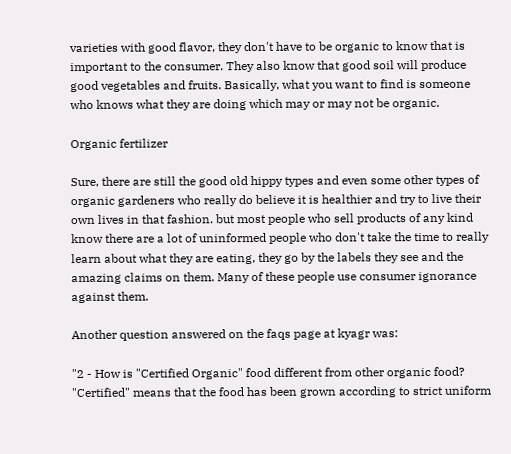varieties with good flavor, they don't have to be organic to know that is important to the consumer. They also know that good soil will produce good vegetables and fruits. Basically, what you want to find is someone who knows what they are doing which may or may not be organic.

Organic fertilizer

Sure, there are still the good old hippy types and even some other types of organic gardeners who really do believe it is healthier and try to live their own lives in that fashion. but most people who sell products of any kind know there are a lot of uninformed people who don't take the time to really learn about what they are eating, they go by the labels they see and the amazing claims on them. Many of these people use consumer ignorance against them.

Another question answered on the faqs page at kyagr was:

"2 - How is "Certified Organic" food different from other organic food?
"Certified" means that the food has been grown according to strict uniform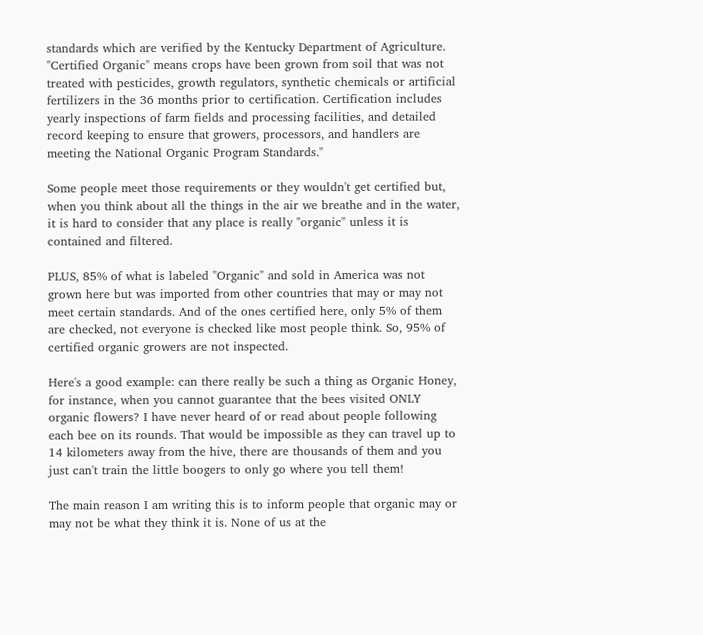standards which are verified by the Kentucky Department of Agriculture. "Certified Organic" means crops have been grown from soil that was not treated with pesticides, growth regulators, synthetic chemicals or artificial fertilizers in the 36 months prior to certification. Certification includes yearly inspections of farm fields and processing facilities, and detailed record keeping to ensure that growers, processors, and handlers are meeting the National Organic Program Standards."

Some people meet those requirements or they wouldn't get certified but, when you think about all the things in the air we breathe and in the water, it is hard to consider that any place is really "organic" unless it is contained and filtered.

PLUS, 85% of what is labeled "Organic" and sold in America was not grown here but was imported from other countries that may or may not meet certain standards. And of the ones certified here, only 5% of them are checked, not everyone is checked like most people think. So, 95% of certified organic growers are not inspected.

Here's a good example: can there really be such a thing as Organic Honey, for instance, when you cannot guarantee that the bees visited ONLY organic flowers? I have never heard of or read about people following each bee on its rounds. That would be impossible as they can travel up to 14 kilometers away from the hive, there are thousands of them and you just can't train the little boogers to only go where you tell them!

The main reason I am writing this is to inform people that organic may or may not be what they think it is. None of us at the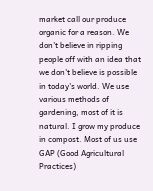market call our produce organic for a reason. We don't believe in ripping people off with an idea that we don't believe is possible in today's world. We use various methods of gardening, most of it is natural. I grow my produce in compost. Most of us use GAP (Good Agricultural Practices)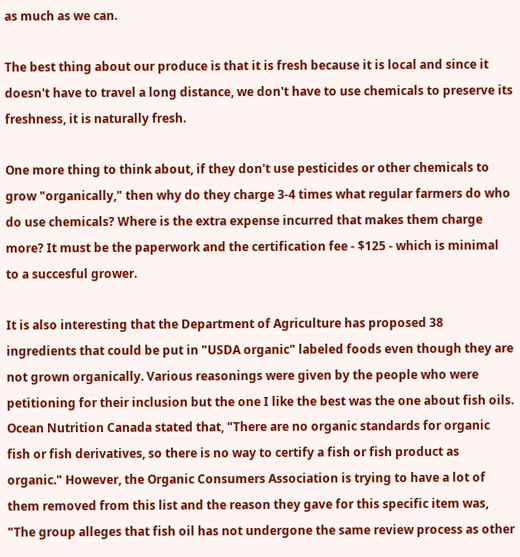as much as we can.

The best thing about our produce is that it is fresh because it is local and since it doesn't have to travel a long distance, we don't have to use chemicals to preserve its freshness, it is naturally fresh.

One more thing to think about, if they don't use pesticides or other chemicals to grow "organically," then why do they charge 3-4 times what regular farmers do who do use chemicals? Where is the extra expense incurred that makes them charge more? It must be the paperwork and the certification fee - $125 - which is minimal to a succesful grower.

It is also interesting that the Department of Agriculture has proposed 38 ingredients that could be put in "USDA organic" labeled foods even though they are not grown organically. Various reasonings were given by the people who were petitioning for their inclusion but the one I like the best was the one about fish oils. Ocean Nutrition Canada stated that, "There are no organic standards for organic fish or fish derivatives, so there is no way to certify a fish or fish product as organic." However, the Organic Consumers Association is trying to have a lot of them removed from this list and the reason they gave for this specific item was, "The group alleges that fish oil has not undergone the same review process as other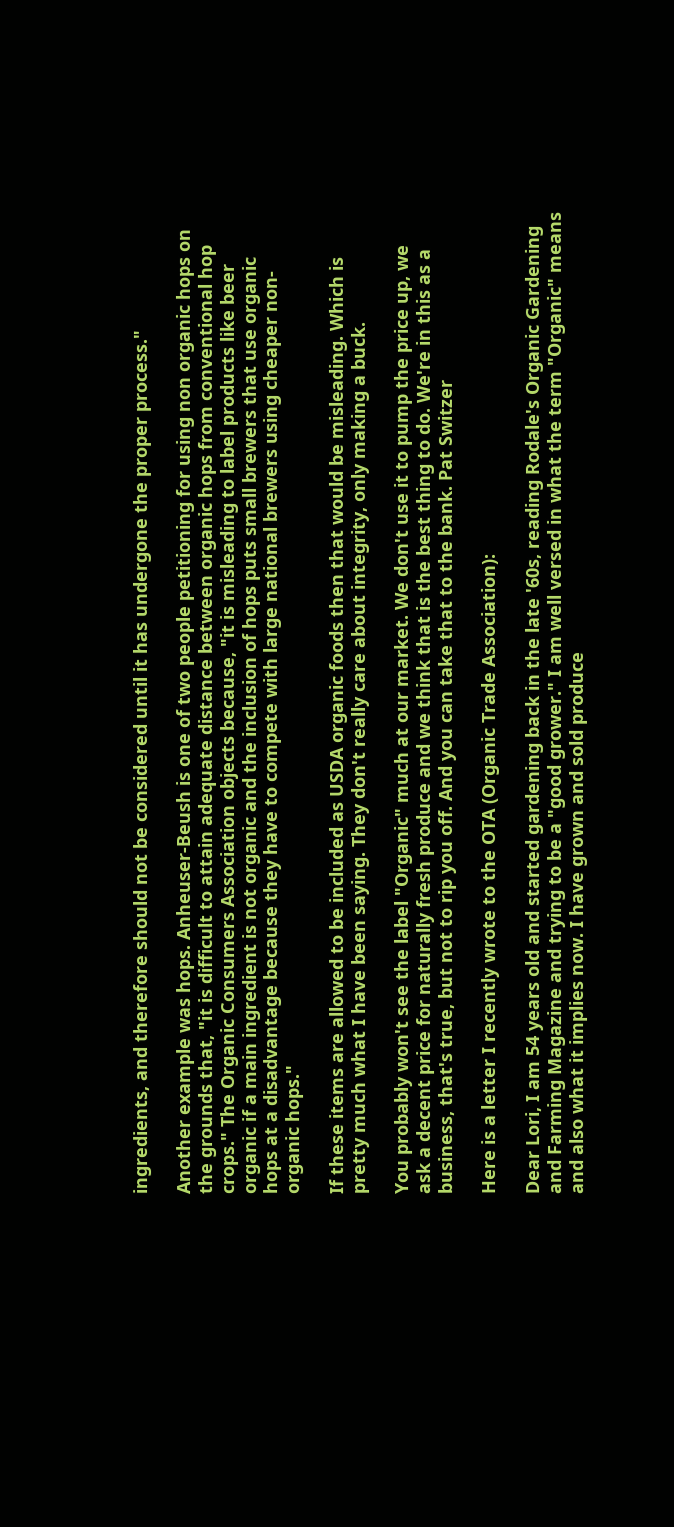ingredients, and therefore should not be considered until it has undergone the proper process."

Another example was hops. Anheuser-Beush is one of two people petitioning for using non organic hops on the grounds that, "it is difficult to attain adequate distance between organic hops from conventional hop crops." The Organic Consumers Association objects because, "it is misleading to label products like beer organic if a main ingredient is not organic and the inclusion of hops puts small brewers that use organic hops at a disadvantage because they have to compete with large national brewers using cheaper non-organic hops."

If these items are allowed to be included as USDA organic foods then that would be misleading. Which is pretty much what I have been saying. They don't really care about integrity, only making a buck.

You probably won't see the label "Organic" much at our market. We don't use it to pump the price up, we ask a decent price for naturally fresh produce and we think that is the best thing to do. We're in this as a business, that's true, but not to rip you off. And you can take that to the bank. Pat Switzer

Here is a letter I recently wrote to the OTA (Organic Trade Association):

Dear Lori, I am 54 years old and started gardening back in the late '60s, reading Rodale's Organic Gardening and Farming Magazine and trying to be a "good grower." I am well versed in what the term "Organic" means and also what it implies now. I have grown and sold produce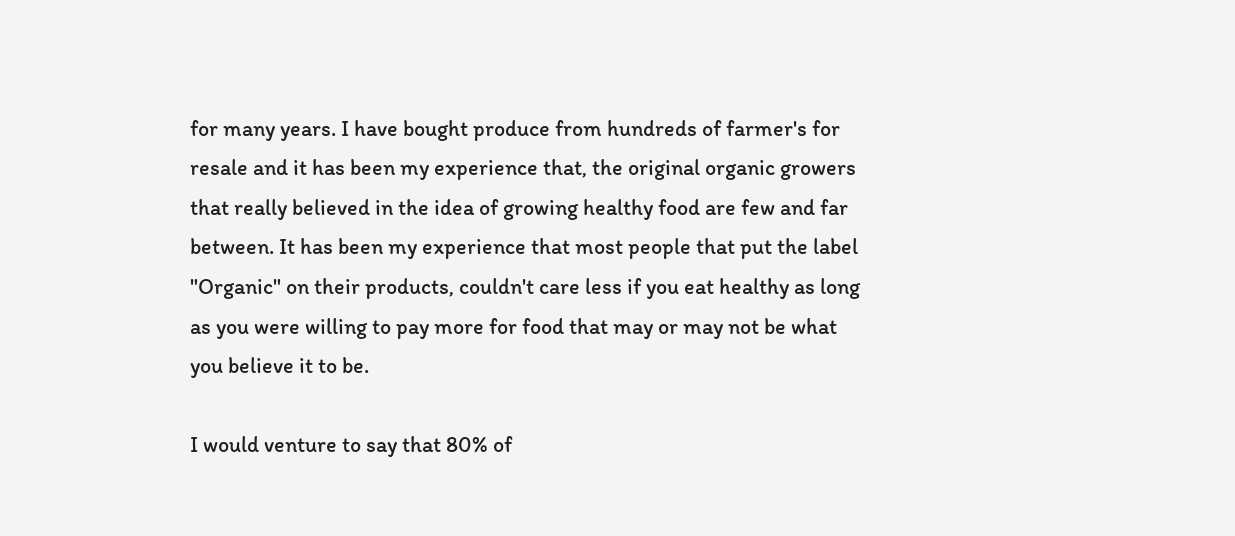for many years. I have bought produce from hundreds of farmer's for resale and it has been my experience that, the original organic growers that really believed in the idea of growing healthy food are few and far between. It has been my experience that most people that put the label "Organic" on their products, couldn't care less if you eat healthy as long as you were willing to pay more for food that may or may not be what you believe it to be.

I would venture to say that 80% of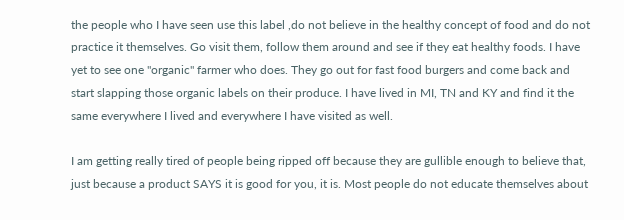the people who I have seen use this label ,do not believe in the healthy concept of food and do not practice it themselves. Go visit them, follow them around and see if they eat healthy foods. I have yet to see one "organic" farmer who does. They go out for fast food burgers and come back and start slapping those organic labels on their produce. I have lived in MI, TN and KY and find it the same everywhere I lived and everywhere I have visited as well.

I am getting really tired of people being ripped off because they are gullible enough to believe that, just because a product SAYS it is good for you, it is. Most people do not educate themselves about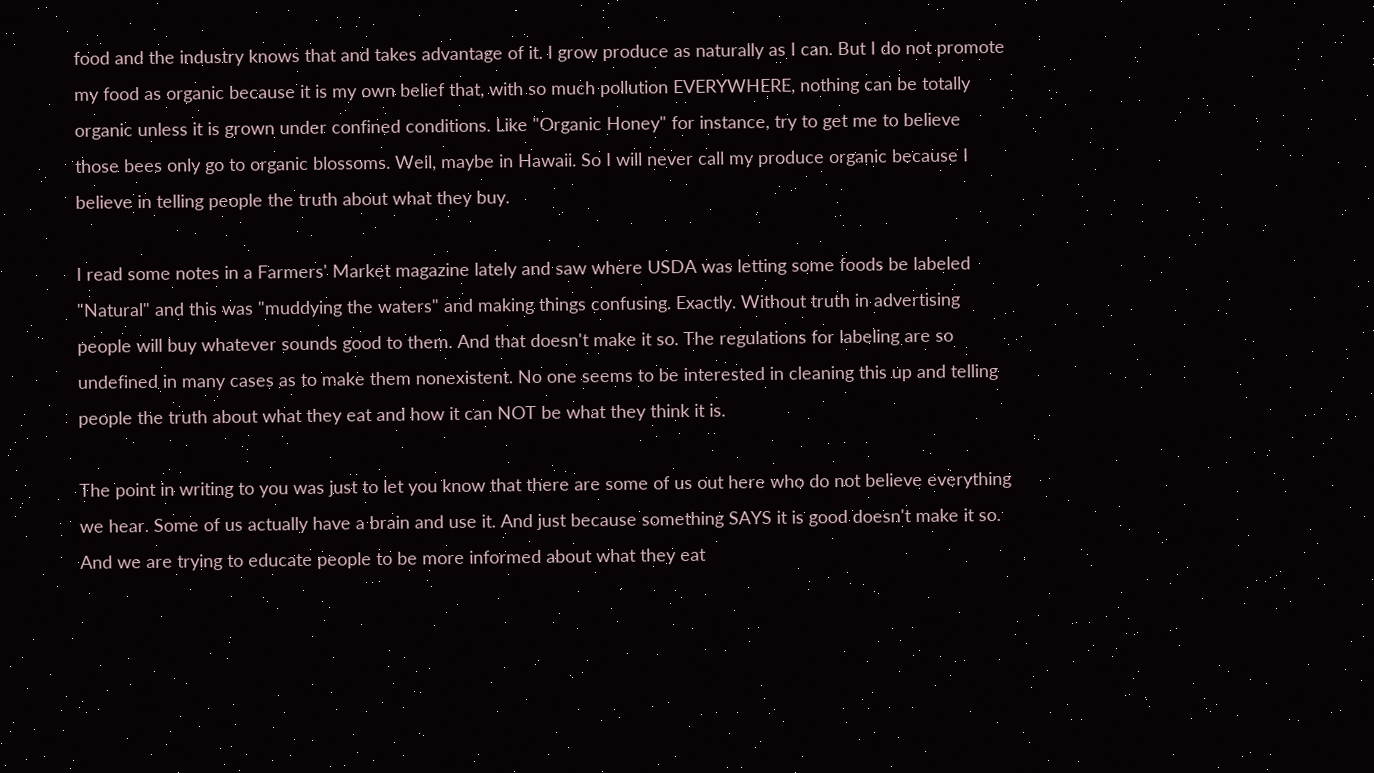food and the industry knows that and takes advantage of it. I grow produce as naturally as I can. But I do not promote my food as organic because it is my own belief that, with so much pollution EVERYWHERE, nothing can be totally organic unless it is grown under confined conditions. Like "Organic Honey" for instance, try to get me to believe those bees only go to organic blossoms. Well, maybe in Hawaii. So I will never call my produce organic because I believe in telling people the truth about what they buy.

I read some notes in a Farmers' Market magazine lately and saw where USDA was letting some foods be labeled "Natural" and this was "muddying the waters" and making things confusing. Exactly. Without truth in advertising people will buy whatever sounds good to them. And that doesn't make it so. The regulations for labeling are so undefined in many cases as to make them nonexistent. No one seems to be interested in cleaning this up and telling people the truth about what they eat and how it can NOT be what they think it is.

The point in writing to you was just to let you know that there are some of us out here who do not believe everything we hear. Some of us actually have a brain and use it. And just because something SAYS it is good doesn't make it so. And we are trying to educate people to be more informed about what they eat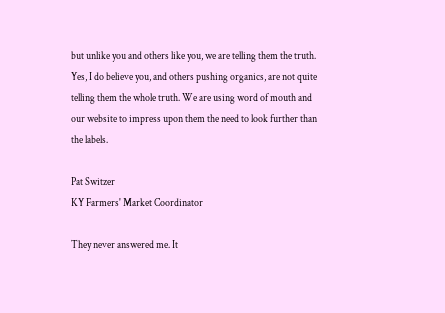but unlike you and others like you, we are telling them the truth. Yes, I do believe you, and others pushing organics, are not quite telling them the whole truth. We are using word of mouth and our website to impress upon them the need to look further than the labels.

Pat Switzer
KY Farmers' Market Coordinator

They never answered me. It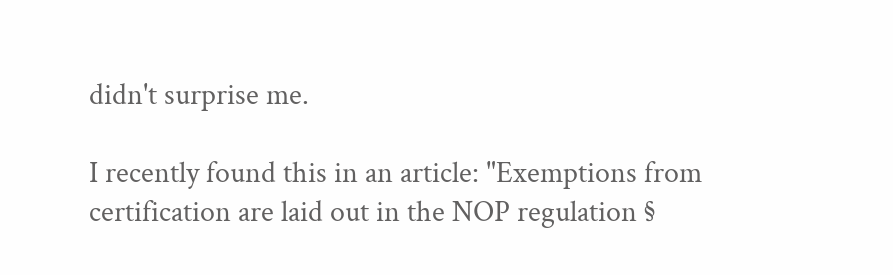didn't surprise me.

I recently found this in an article: "Exemptions from certification are laid out in the NOP regulation §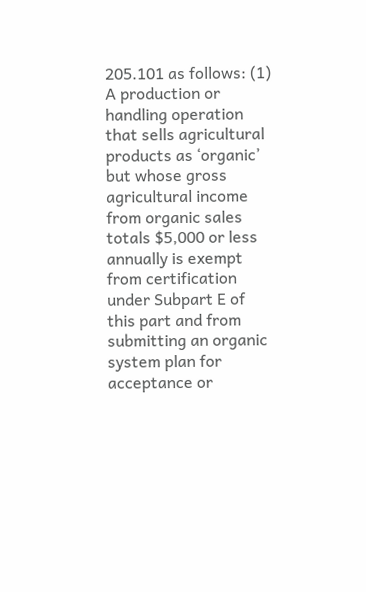205.101 as follows: (1) A production or handling operation that sells agricultural products as ‘organic’ but whose gross agricultural income from organic sales totals $5,000 or less annually is exempt from certification under Subpart E of this part and from submitting an organic system plan for acceptance or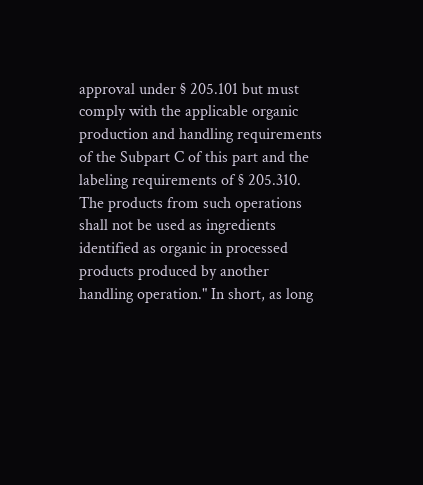approval under § 205.101 but must comply with the applicable organic production and handling requirements of the Subpart C of this part and the labeling requirements of § 205.310. The products from such operations shall not be used as ingredients identified as organic in processed products produced by another handling operation." In short, as long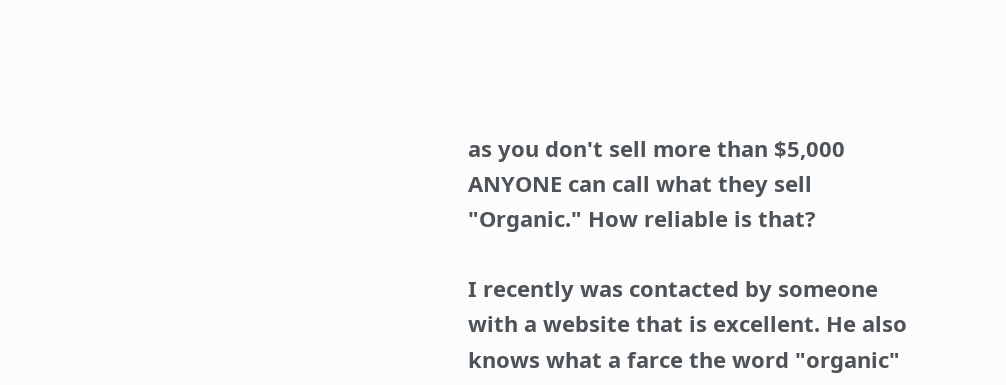as you don't sell more than $5,000 ANYONE can call what they sell "Organic." How reliable is that?

I recently was contacted by someone with a website that is excellent. He also knows what a farce the word "organic"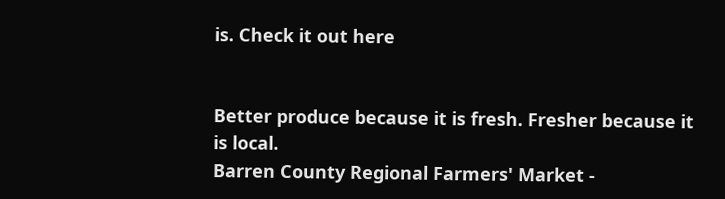is. Check it out here


Better produce because it is fresh. Fresher because it is local.
Barren County Regional Farmers' Market -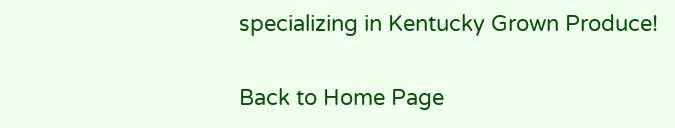specializing in Kentucky Grown Produce!

Back to Home Page